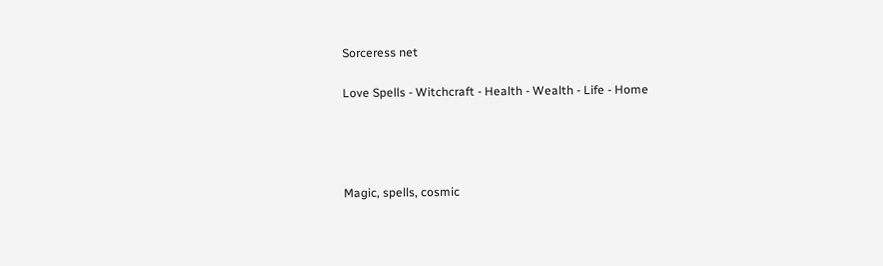Sorceress net

Love Spells - Witchcraft - Health - Wealth - Life - Home




Magic, spells, cosmic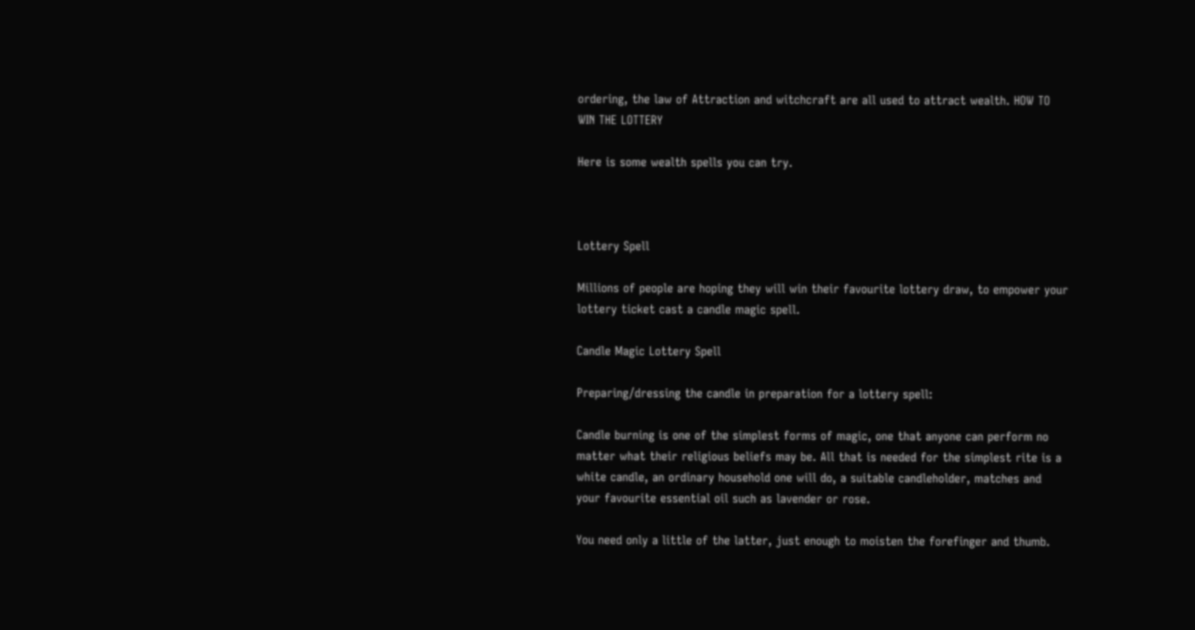ordering, the law of Attraction and witchcraft are all used to attract wealth. HOW TO WIN THE LOTTERY

Here is some wealth spells you can try.



Lottery Spell

Millions of people are hoping they will win their favourite lottery draw, to empower your lottery ticket cast a candle magic spell.

Candle Magic Lottery Spell

Preparing/dressing the candle in preparation for a lottery spell:

Candle burning is one of the simplest forms of magic, one that anyone can perform no matter what their religious beliefs may be. All that is needed for the simplest rite is a white candle, an ordinary household one will do, a suitable candleholder, matches and your favourite essential oil such as lavender or rose.

You need only a little of the latter, just enough to moisten the forefinger and thumb.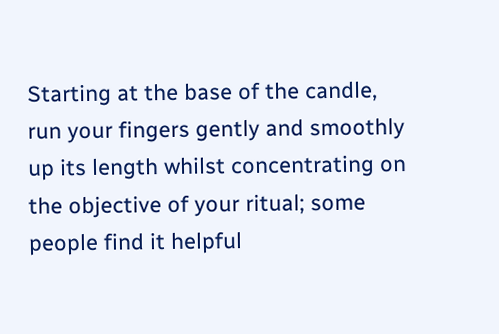Starting at the base of the candle, run your fingers gently and smoothly up its length whilst concentrating on the objective of your ritual; some people find it helpful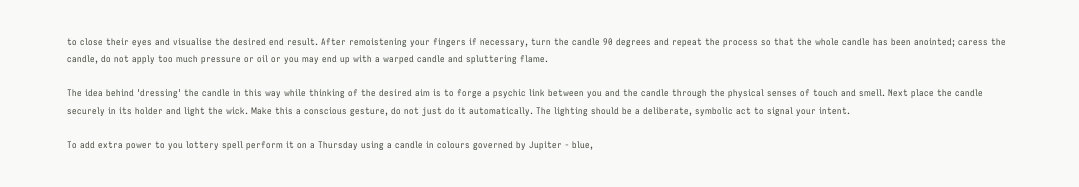to close their eyes and visualise the desired end result. After remoistening your fingers if necessary, turn the candle 90 degrees and repeat the process so that the whole candle has been anointed; caress the candle, do not apply too much pressure or oil or you may end up with a warped candle and spluttering flame.

The idea behind 'dressing' the candle in this way while thinking of the desired aim is to forge a psychic link between you and the candle through the physical senses of touch and smell. Next place the candle securely in its holder and light the wick. Make this a conscious gesture, do not just do it automatically. The lighting should be a deliberate, symbolic act to signal your intent.

To add extra power to you lottery spell perform it on a Thursday using a candle in colours governed by Jupiter - blue,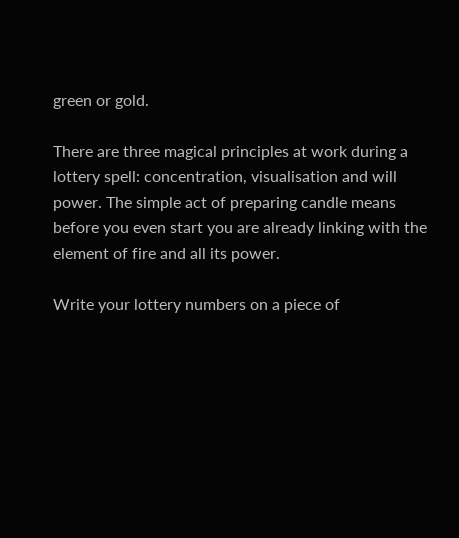green or gold.

There are three magical principles at work during a lottery spell: concentration, visualisation and will power. The simple act of preparing candle means before you even start you are already linking with the element of fire and all its power.

Write your lottery numbers on a piece of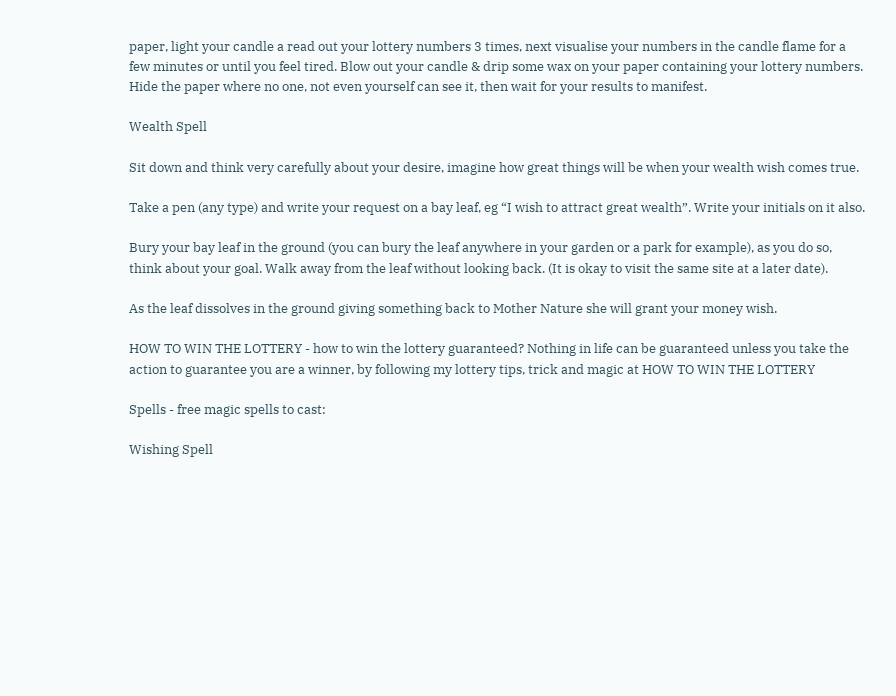paper, light your candle a read out your lottery numbers 3 times, next visualise your numbers in the candle flame for a few minutes or until you feel tired. Blow out your candle & drip some wax on your paper containing your lottery numbers. Hide the paper where no one, not even yourself can see it, then wait for your results to manifest.

Wealth Spell

Sit down and think very carefully about your desire, imagine how great things will be when your wealth wish comes true.

Take a pen (any type) and write your request on a bay leaf, eg “I wish to attract great wealth”. Write your initials on it also.

Bury your bay leaf in the ground (you can bury the leaf anywhere in your garden or a park for example), as you do so, think about your goal. Walk away from the leaf without looking back. (It is okay to visit the same site at a later date).

As the leaf dissolves in the ground giving something back to Mother Nature she will grant your money wish.

HOW TO WIN THE LOTTERY - how to win the lottery guaranteed? Nothing in life can be guaranteed unless you take the action to guarantee you are a winner, by following my lottery tips, trick and magic at HOW TO WIN THE LOTTERY

Spells - free magic spells to cast:

Wishing Spell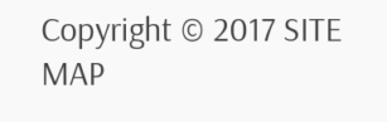Copyright © 2017 SITE MAP